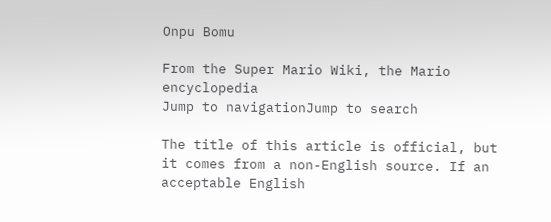Onpu Bomu

From the Super Mario Wiki, the Mario encyclopedia
Jump to navigationJump to search

The title of this article is official, but it comes from a non-English source. If an acceptable English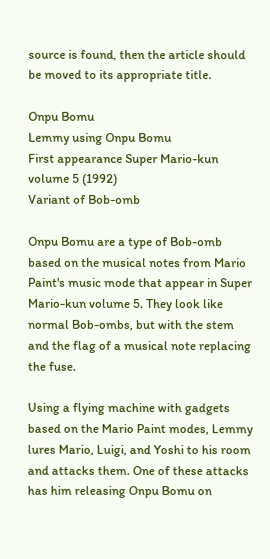source is found, then the article should be moved to its appropriate title.

Onpu Bomu
Lemmy using Onpu Bomu
First appearance Super Mario-kun volume 5 (1992)
Variant of Bob-omb

Onpu Bomu are a type of Bob-omb based on the musical notes from Mario Paint's music mode that appear in Super Mario-kun volume 5. They look like normal Bob-ombs, but with the stem and the flag of a musical note replacing the fuse.

Using a flying machine with gadgets based on the Mario Paint modes, Lemmy lures Mario, Luigi, and Yoshi to his room and attacks them. One of these attacks has him releasing Onpu Bomu on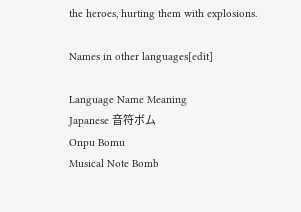the heroes, hurting them with explosions.

Names in other languages[edit]

Language Name Meaning
Japanese 音符ボム
Onpu Bomu
Musical Note Bomb